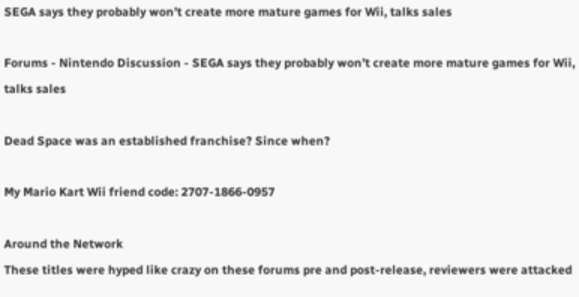SEGA says they probably won’t create more mature games for Wii, talks sales

Forums - Nintendo Discussion - SEGA says they probably won’t create more mature games for Wii, talks sales

Dead Space was an established franchise? Since when?

My Mario Kart Wii friend code: 2707-1866-0957

Around the Network
These titles were hyped like crazy on these forums pre and post-release, reviewers were attacked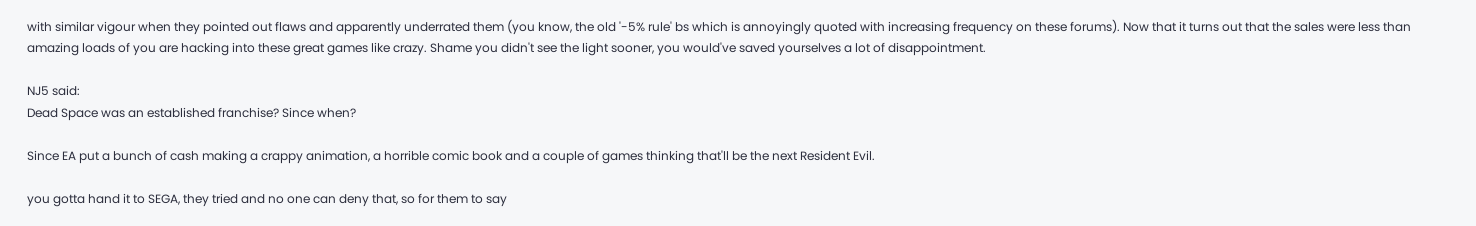with similar vigour when they pointed out flaws and apparently underrated them (you know, the old '-5% rule' bs which is annoyingly quoted with increasing frequency on these forums). Now that it turns out that the sales were less than amazing loads of you are hacking into these great games like crazy. Shame you didn't see the light sooner, you would've saved yourselves a lot of disappointment.

NJ5 said:
Dead Space was an established franchise? Since when?

Since EA put a bunch of cash making a crappy animation, a horrible comic book and a couple of games thinking that'll be the next Resident Evil.

you gotta hand it to SEGA, they tried and no one can deny that, so for them to say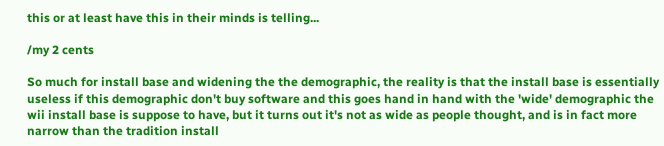this or at least have this in their minds is telling...

/my 2 cents

So much for install base and widening the the demographic, the reality is that the install base is essentially useless if this demographic don't buy software and this goes hand in hand with the 'wide' demographic the wii install base is suppose to have, but it turns out it's not as wide as people thought, and is in fact more narrow than the tradition install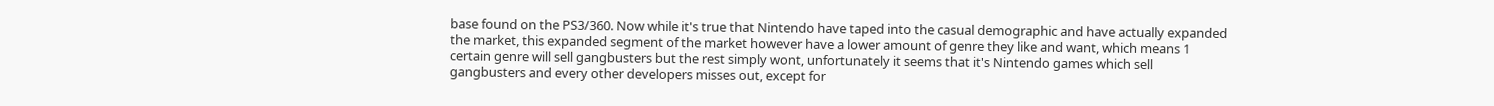base found on the PS3/360. Now while it's true that Nintendo have taped into the casual demographic and have actually expanded the market, this expanded segment of the market however have a lower amount of genre they like and want, which means 1 certain genre will sell gangbusters but the rest simply wont, unfortunately it seems that it's Nintendo games which sell gangbusters and every other developers misses out, except for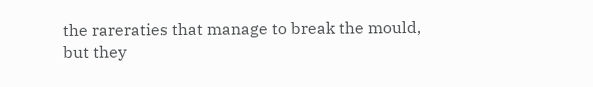the rareraties that manage to break the mould, but they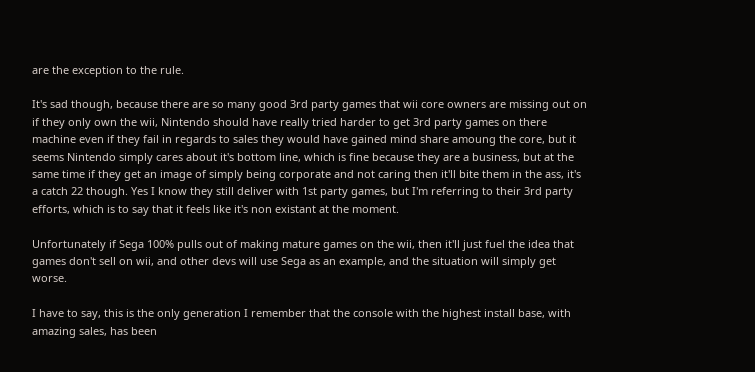are the exception to the rule.

It's sad though, because there are so many good 3rd party games that wii core owners are missing out on if they only own the wii, Nintendo should have really tried harder to get 3rd party games on there machine even if they fail in regards to sales they would have gained mind share amoung the core, but it seems Nintendo simply cares about it's bottom line, which is fine because they are a business, but at the same time if they get an image of simply being corporate and not caring then it'll bite them in the ass, it's a catch 22 though. Yes I know they still deliver with 1st party games, but I'm referring to their 3rd party efforts, which is to say that it feels like it's non existant at the moment.

Unfortunately if Sega 100% pulls out of making mature games on the wii, then it'll just fuel the idea that games don't sell on wii, and other devs will use Sega as an example, and the situation will simply get worse.

I have to say, this is the only generation I remember that the console with the highest install base, with amazing sales, has been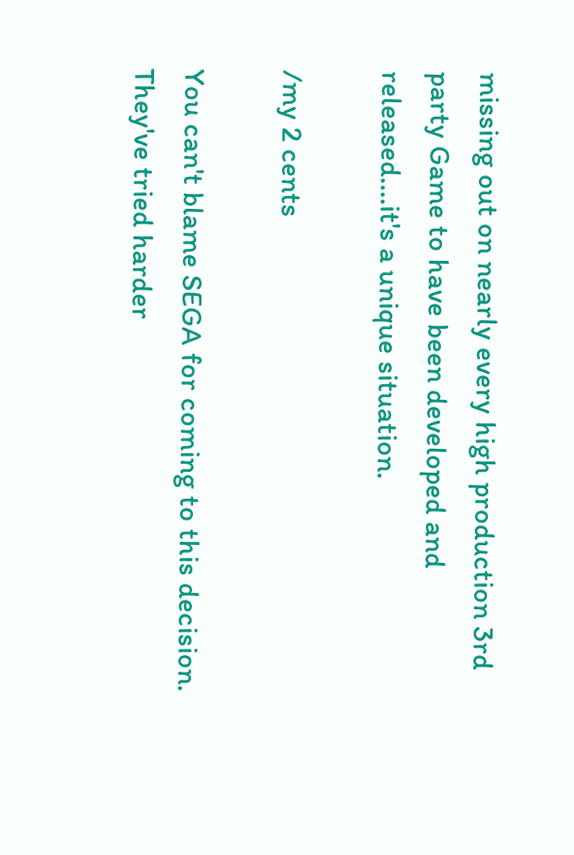missing out on nearly every high production 3rd party Game to have been developed and released....it's a unique situation.

/my 2 cents

You can't blame SEGA for coming to this decision. They've tried harder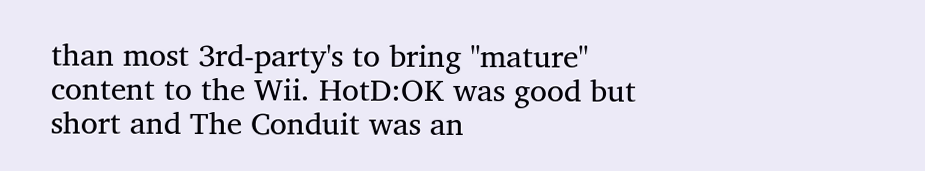than most 3rd-party's to bring "mature" content to the Wii. HotD:OK was good but short and The Conduit was an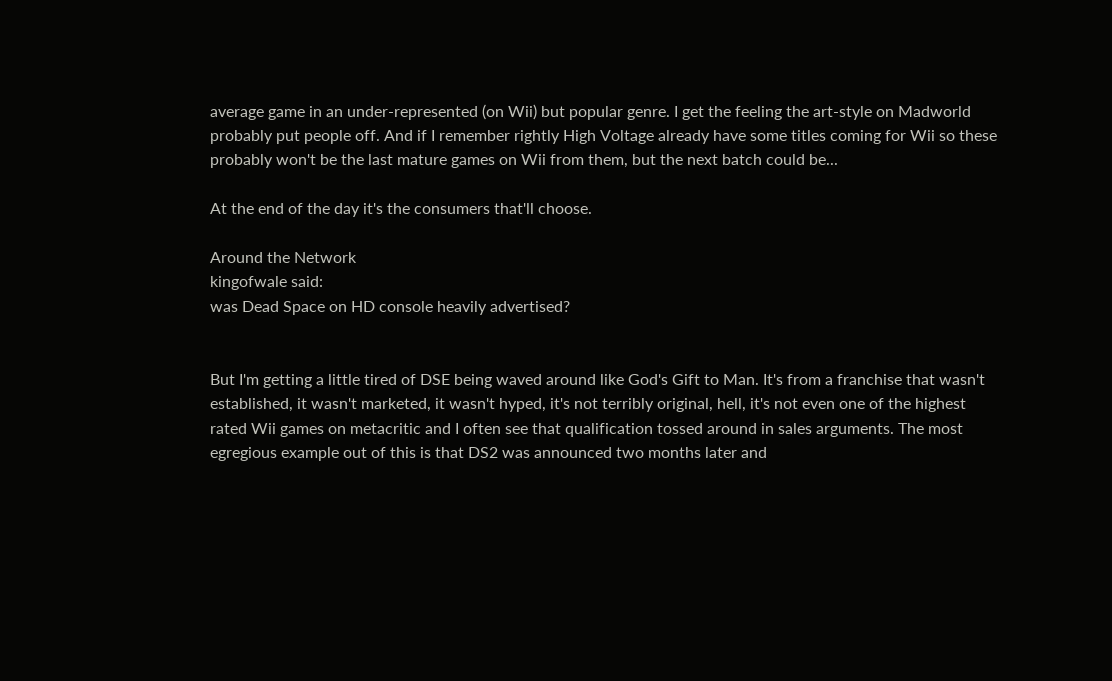average game in an under-represented (on Wii) but popular genre. I get the feeling the art-style on Madworld probably put people off. And if I remember rightly High Voltage already have some titles coming for Wii so these probably won't be the last mature games on Wii from them, but the next batch could be...

At the end of the day it's the consumers that'll choose.

Around the Network
kingofwale said:
was Dead Space on HD console heavily advertised?


But I'm getting a little tired of DSE being waved around like God's Gift to Man. It's from a franchise that wasn't established, it wasn't marketed, it wasn't hyped, it's not terribly original, hell, it's not even one of the highest rated Wii games on metacritic and I often see that qualification tossed around in sales arguments. The most egregious example out of this is that DS2 was announced two months later and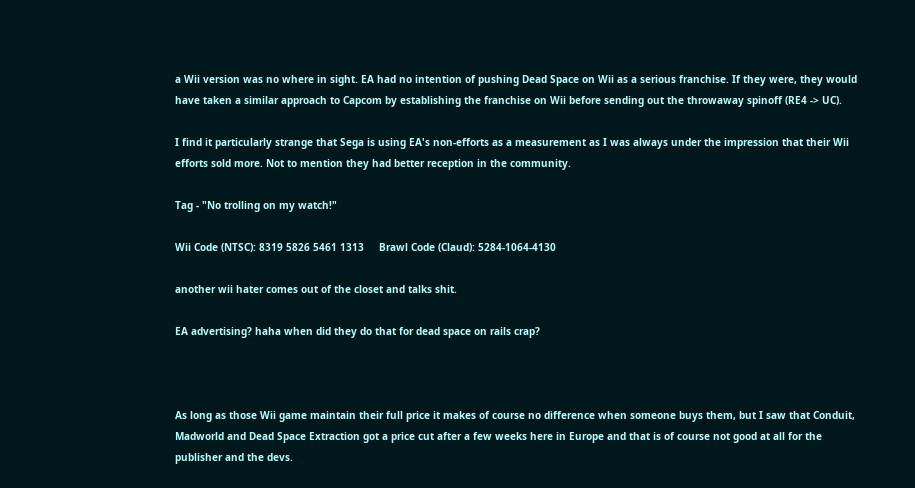a Wii version was no where in sight. EA had no intention of pushing Dead Space on Wii as a serious franchise. If they were, they would have taken a similar approach to Capcom by establishing the franchise on Wii before sending out the throwaway spinoff (RE4 -> UC).

I find it particularly strange that Sega is using EA's non-efforts as a measurement as I was always under the impression that their Wii efforts sold more. Not to mention they had better reception in the community.

Tag - "No trolling on my watch!"

Wii Code (NTSC): 8319 5826 5461 1313     Brawl Code (Claud): 5284-1064-4130

another wii hater comes out of the closet and talks shit.

EA advertising? haha when did they do that for dead space on rails crap?



As long as those Wii game maintain their full price it makes of course no difference when someone buys them, but I saw that Conduit, Madworld and Dead Space Extraction got a price cut after a few weeks here in Europe and that is of course not good at all for the publisher and the devs.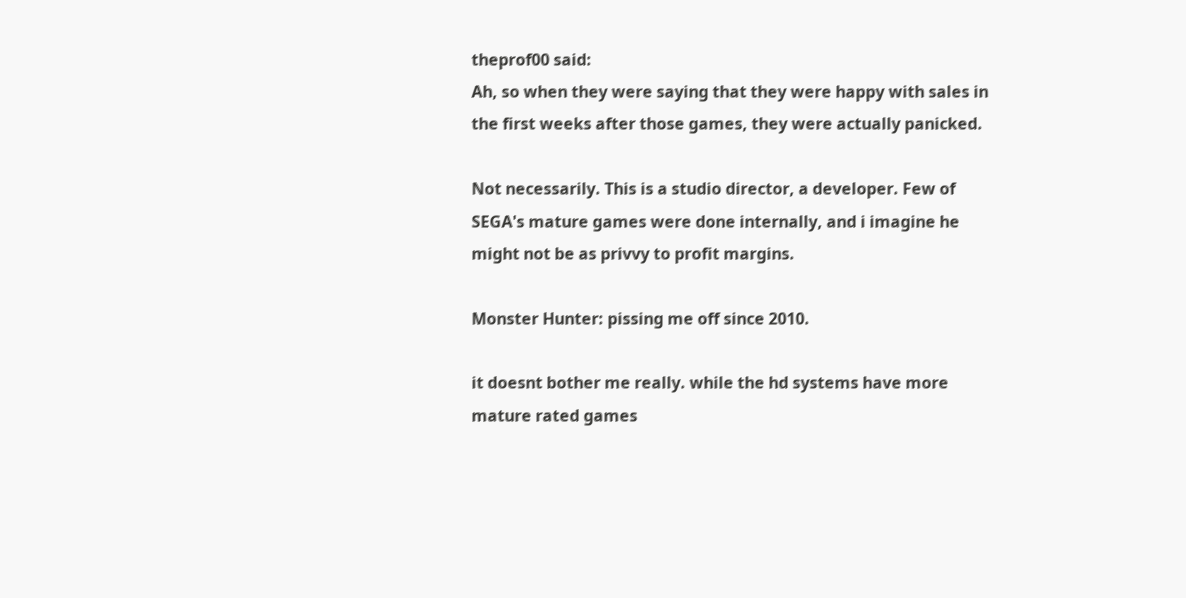theprof00 said:
Ah, so when they were saying that they were happy with sales in the first weeks after those games, they were actually panicked.

Not necessarily. This is a studio director, a developer. Few of SEGA's mature games were done internally, and i imagine he might not be as privvy to profit margins.

Monster Hunter: pissing me off since 2010.

it doesnt bother me really. while the hd systems have more mature rated games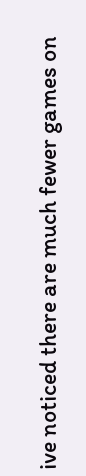ive noticed there are much fewer games on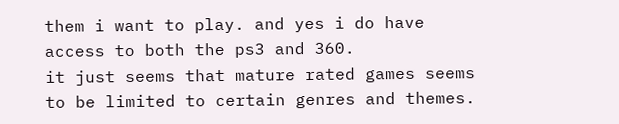them i want to play. and yes i do have access to both the ps3 and 360.
it just seems that mature rated games seems to be limited to certain genres and themes.